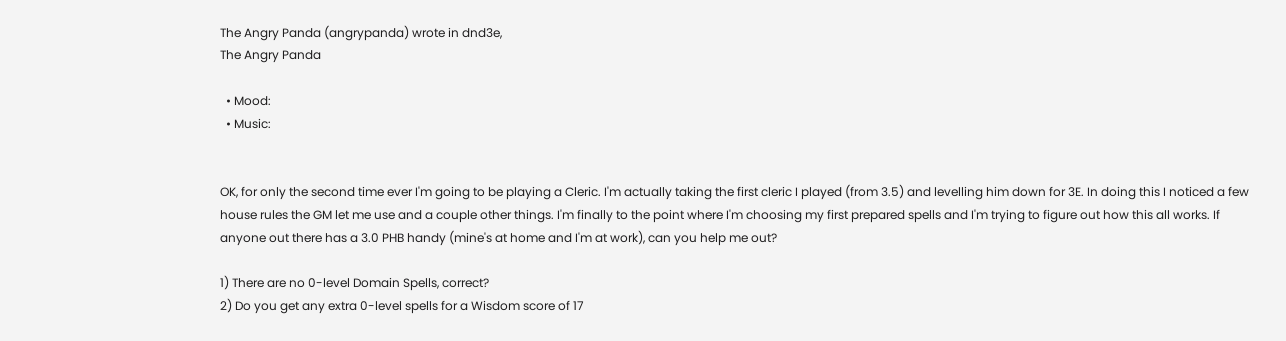The Angry Panda (angrypanda) wrote in dnd3e,
The Angry Panda

  • Mood:
  • Music:


OK, for only the second time ever I'm going to be playing a Cleric. I'm actually taking the first cleric I played (from 3.5) and levelling him down for 3E. In doing this I noticed a few house rules the GM let me use and a couple other things. I'm finally to the point where I'm choosing my first prepared spells and I'm trying to figure out how this all works. If anyone out there has a 3.0 PHB handy (mine's at home and I'm at work), can you help me out?

1) There are no 0-level Domain Spells, correct?
2) Do you get any extra 0-level spells for a Wisdom score of 17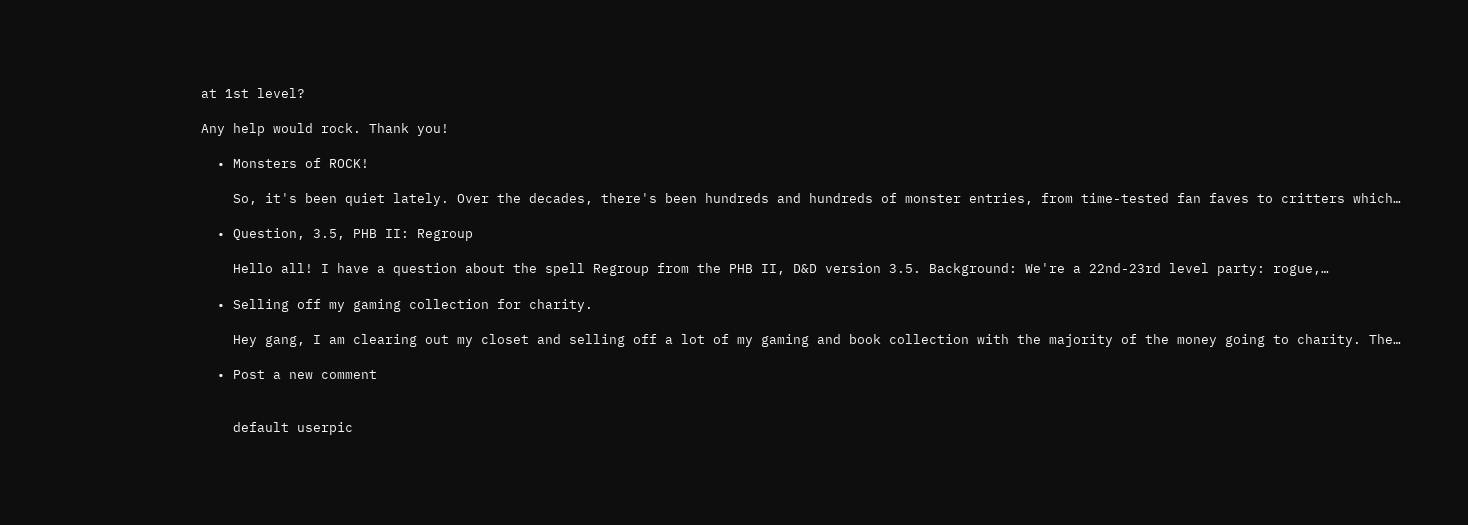at 1st level?

Any help would rock. Thank you!

  • Monsters of ROCK!

    So, it's been quiet lately. Over the decades, there's been hundreds and hundreds of monster entries, from time-tested fan faves to critters which…

  • Question, 3.5, PHB II: Regroup

    Hello all! I have a question about the spell Regroup from the PHB II, D&D version 3.5. Background: We're a 22nd-23rd level party: rogue,…

  • Selling off my gaming collection for charity.

    Hey gang, I am clearing out my closet and selling off a lot of my gaming and book collection with the majority of the money going to charity. The…

  • Post a new comment


    default userpic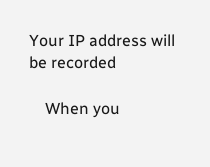Your IP address will be recorded

    When you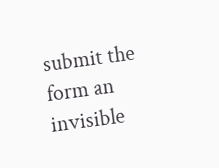submit the form an invisible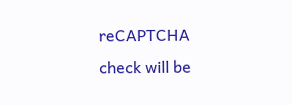reCAPTCHA check will be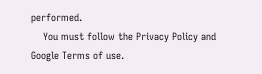performed.
    You must follow the Privacy Policy and Google Terms of use.